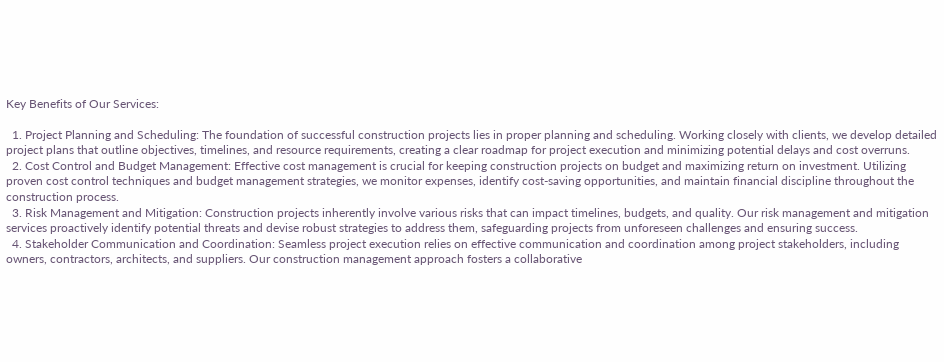Key Benefits of Our Services:

  1. Project Planning and Scheduling: The foundation of successful construction projects lies in proper planning and scheduling. Working closely with clients, we develop detailed project plans that outline objectives, timelines, and resource requirements, creating a clear roadmap for project execution and minimizing potential delays and cost overruns.
  2. Cost Control and Budget Management: Effective cost management is crucial for keeping construction projects on budget and maximizing return on investment. Utilizing proven cost control techniques and budget management strategies, we monitor expenses, identify cost-saving opportunities, and maintain financial discipline throughout the construction process.
  3. Risk Management and Mitigation: Construction projects inherently involve various risks that can impact timelines, budgets, and quality. Our risk management and mitigation services proactively identify potential threats and devise robust strategies to address them, safeguarding projects from unforeseen challenges and ensuring success.
  4. Stakeholder Communication and Coordination: Seamless project execution relies on effective communication and coordination among project stakeholders, including owners, contractors, architects, and suppliers. Our construction management approach fosters a collaborative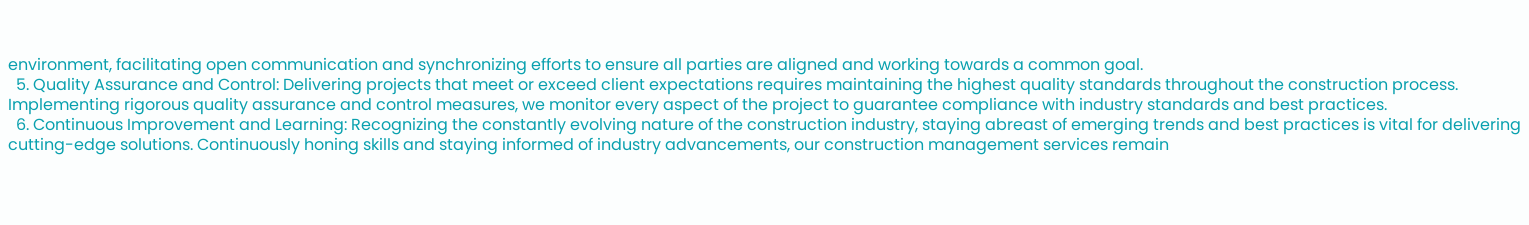environment, facilitating open communication and synchronizing efforts to ensure all parties are aligned and working towards a common goal.
  5. Quality Assurance and Control: Delivering projects that meet or exceed client expectations requires maintaining the highest quality standards throughout the construction process. Implementing rigorous quality assurance and control measures, we monitor every aspect of the project to guarantee compliance with industry standards and best practices.
  6. Continuous Improvement and Learning: Recognizing the constantly evolving nature of the construction industry, staying abreast of emerging trends and best practices is vital for delivering cutting-edge solutions. Continuously honing skills and staying informed of industry advancements, our construction management services remain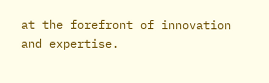at the forefront of innovation and expertise.